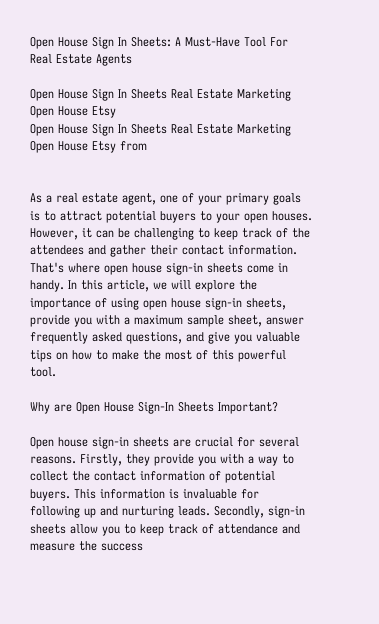Open House Sign In Sheets: A Must-Have Tool For Real Estate Agents

Open House Sign In Sheets Real Estate Marketing Open House Etsy
Open House Sign In Sheets Real Estate Marketing Open House Etsy from


As a real estate agent, one of your primary goals is to attract potential buyers to your open houses. However, it can be challenging to keep track of the attendees and gather their contact information. That's where open house sign-in sheets come in handy. In this article, we will explore the importance of using open house sign-in sheets, provide you with a maximum sample sheet, answer frequently asked questions, and give you valuable tips on how to make the most of this powerful tool.

Why are Open House Sign-In Sheets Important?

Open house sign-in sheets are crucial for several reasons. Firstly, they provide you with a way to collect the contact information of potential buyers. This information is invaluable for following up and nurturing leads. Secondly, sign-in sheets allow you to keep track of attendance and measure the success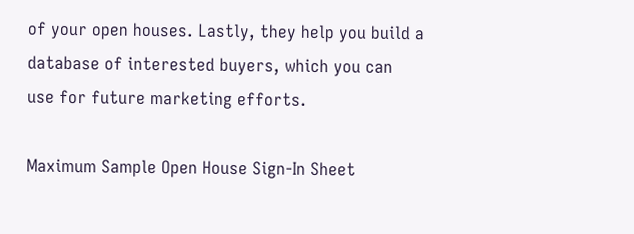of your open houses. Lastly, they help you build a database of interested buyers, which you can use for future marketing efforts.

Maximum Sample Open House Sign-In Sheet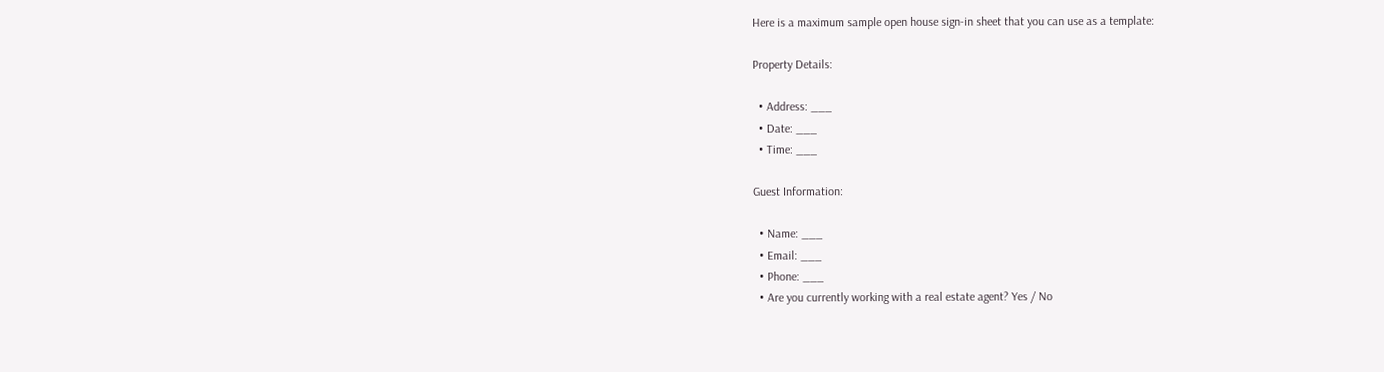Here is a maximum sample open house sign-in sheet that you can use as a template:

Property Details:

  • Address: ___
  • Date: ___
  • Time: ___

Guest Information:

  • Name: ___
  • Email: ___
  • Phone: ___
  • Are you currently working with a real estate agent? Yes / No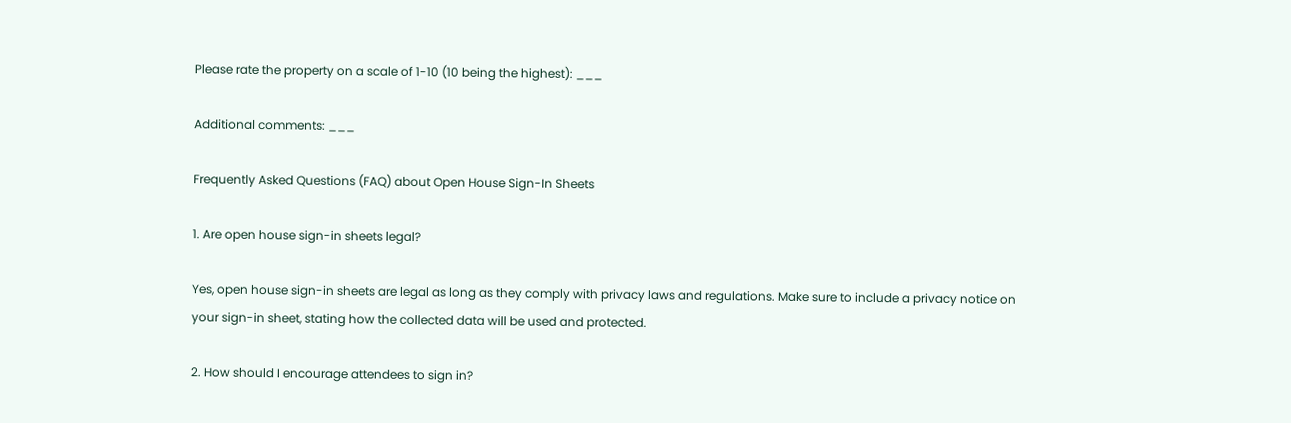Please rate the property on a scale of 1-10 (10 being the highest): ___

Additional comments: ___

Frequently Asked Questions (FAQ) about Open House Sign-In Sheets

1. Are open house sign-in sheets legal?

Yes, open house sign-in sheets are legal as long as they comply with privacy laws and regulations. Make sure to include a privacy notice on your sign-in sheet, stating how the collected data will be used and protected.

2. How should I encourage attendees to sign in?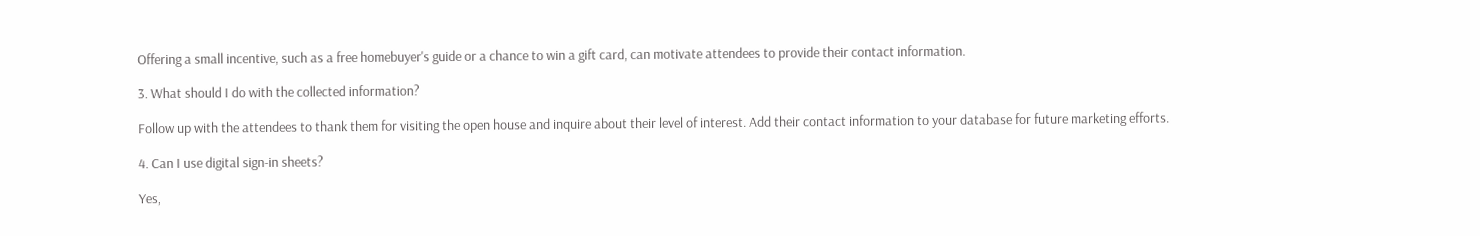Offering a small incentive, such as a free homebuyer's guide or a chance to win a gift card, can motivate attendees to provide their contact information.

3. What should I do with the collected information?

Follow up with the attendees to thank them for visiting the open house and inquire about their level of interest. Add their contact information to your database for future marketing efforts.

4. Can I use digital sign-in sheets?

Yes,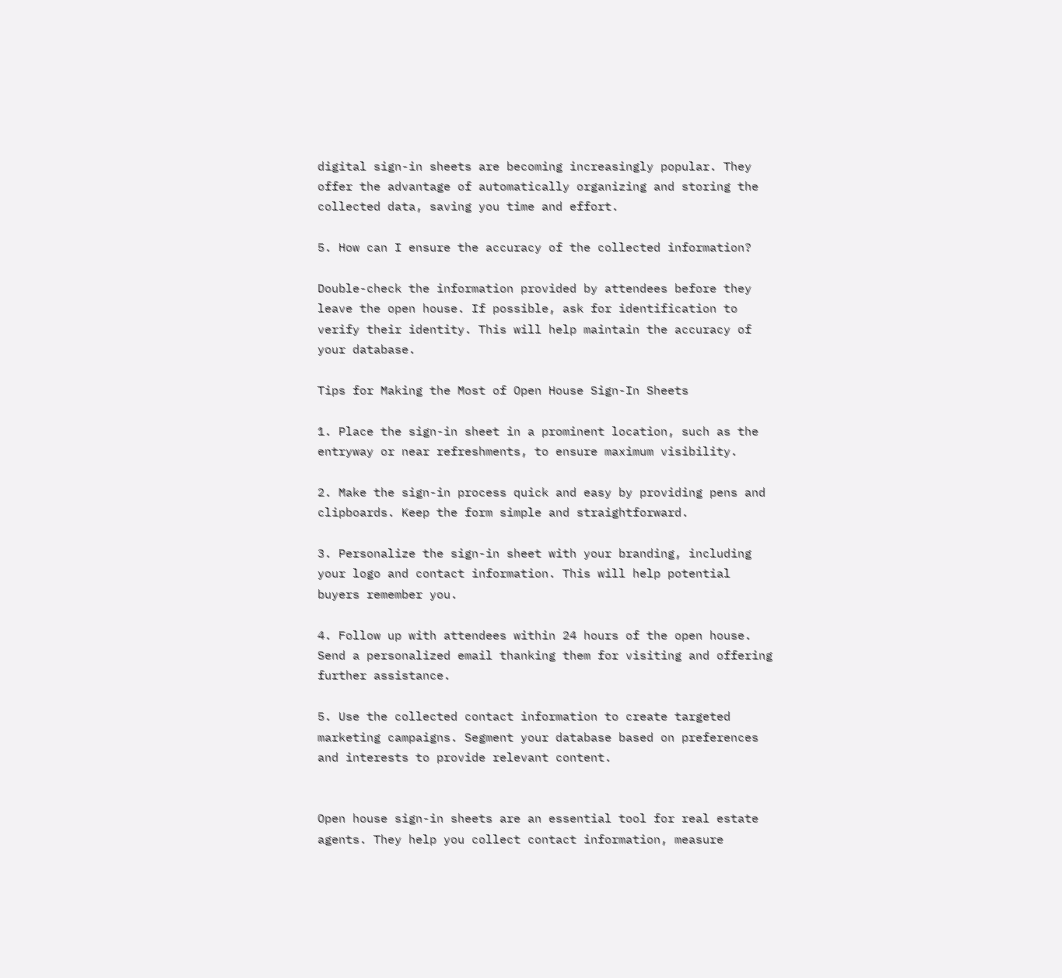digital sign-in sheets are becoming increasingly popular. They offer the advantage of automatically organizing and storing the collected data, saving you time and effort.

5. How can I ensure the accuracy of the collected information?

Double-check the information provided by attendees before they leave the open house. If possible, ask for identification to verify their identity. This will help maintain the accuracy of your database.

Tips for Making the Most of Open House Sign-In Sheets

1. Place the sign-in sheet in a prominent location, such as the entryway or near refreshments, to ensure maximum visibility.

2. Make the sign-in process quick and easy by providing pens and clipboards. Keep the form simple and straightforward.

3. Personalize the sign-in sheet with your branding, including your logo and contact information. This will help potential buyers remember you.

4. Follow up with attendees within 24 hours of the open house. Send a personalized email thanking them for visiting and offering further assistance.

5. Use the collected contact information to create targeted marketing campaigns. Segment your database based on preferences and interests to provide relevant content.


Open house sign-in sheets are an essential tool for real estate agents. They help you collect contact information, measure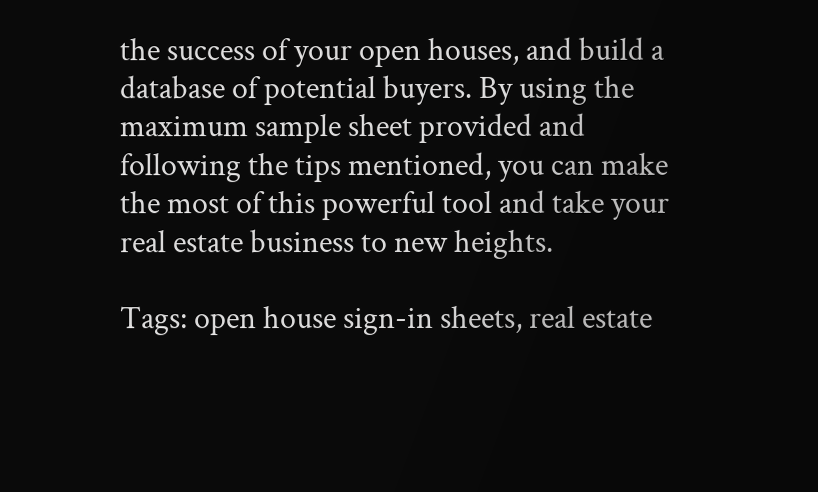the success of your open houses, and build a database of potential buyers. By using the maximum sample sheet provided and following the tips mentioned, you can make the most of this powerful tool and take your real estate business to new heights.

Tags: open house sign-in sheets, real estate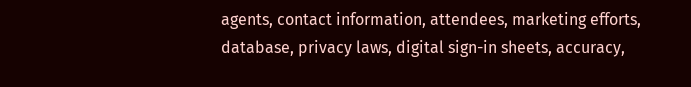agents, contact information, attendees, marketing efforts, database, privacy laws, digital sign-in sheets, accuracy,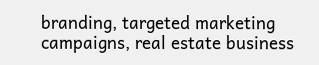branding, targeted marketing campaigns, real estate business